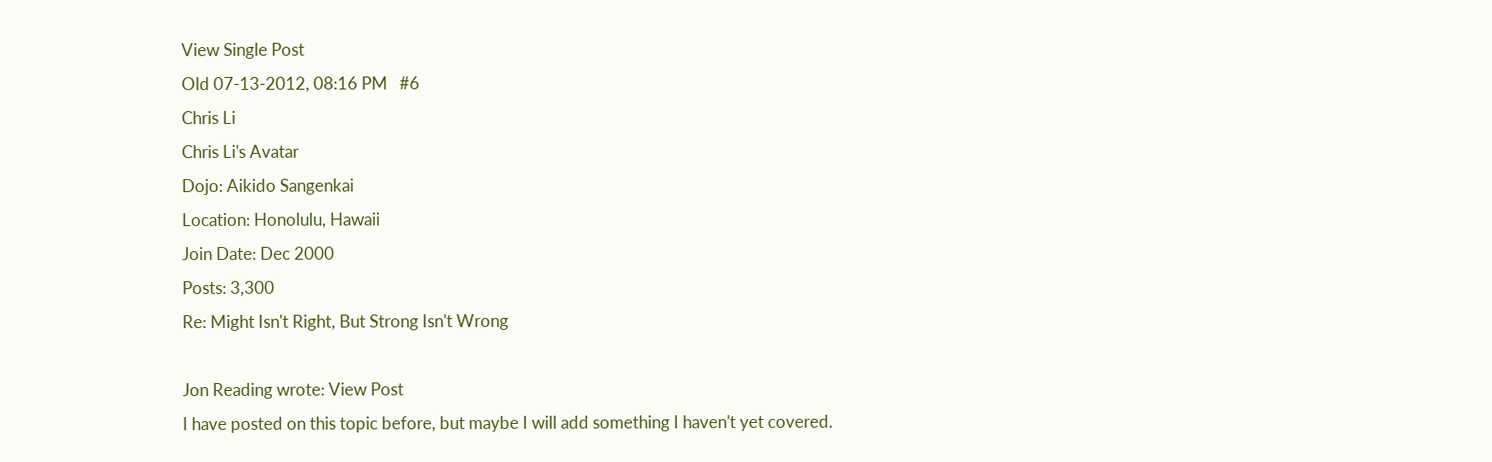View Single Post
Old 07-13-2012, 08:16 PM   #6
Chris Li
Chris Li's Avatar
Dojo: Aikido Sangenkai
Location: Honolulu, Hawaii
Join Date: Dec 2000
Posts: 3,300
Re: Might Isn't Right, But Strong Isn't Wrong

Jon Reading wrote: View Post
I have posted on this topic before, but maybe I will add something I haven't yet covered.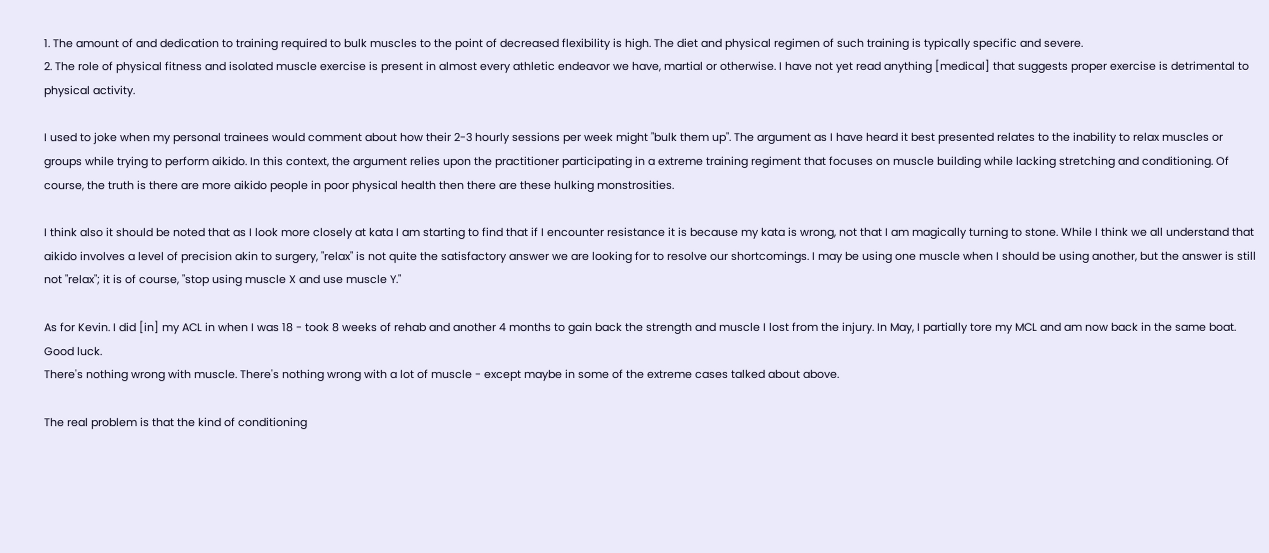1. The amount of and dedication to training required to bulk muscles to the point of decreased flexibility is high. The diet and physical regimen of such training is typically specific and severe.
2. The role of physical fitness and isolated muscle exercise is present in almost every athletic endeavor we have, martial or otherwise. I have not yet read anything [medical] that suggests proper exercise is detrimental to physical activity.

I used to joke when my personal trainees would comment about how their 2-3 hourly sessions per week might "bulk them up". The argument as I have heard it best presented relates to the inability to relax muscles or groups while trying to perform aikido. In this context, the argument relies upon the practitioner participating in a extreme training regiment that focuses on muscle building while lacking stretching and conditioning. Of course, the truth is there are more aikido people in poor physical health then there are these hulking monstrosities.

I think also it should be noted that as I look more closely at kata I am starting to find that if I encounter resistance it is because my kata is wrong, not that I am magically turning to stone. While I think we all understand that aikido involves a level of precision akin to surgery, "relax" is not quite the satisfactory answer we are looking for to resolve our shortcomings. I may be using one muscle when I should be using another, but the answer is still not "relax"; it is of course, "stop using muscle X and use muscle Y."

As for Kevin. I did [in] my ACL in when I was 18 - took 8 weeks of rehab and another 4 months to gain back the strength and muscle I lost from the injury. In May, I partially tore my MCL and am now back in the same boat. Good luck.
There's nothing wrong with muscle. There's nothing wrong with a lot of muscle - except maybe in some of the extreme cases talked about above.

The real problem is that the kind of conditioning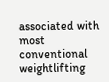associated with most conventional weightlifting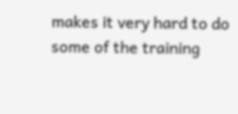makes it very hard to do some of the training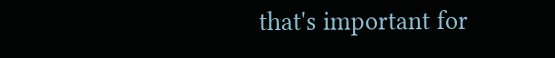that's important for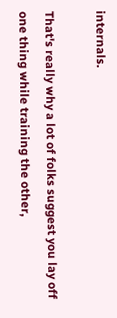internals.

That's really why a lot of folks suggest you lay off one thing while training the other,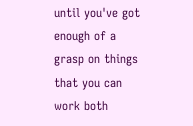until you've got enough of a grasp on things that you can work both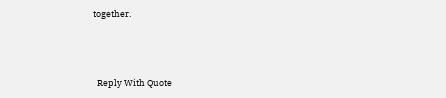together.



  Reply With Quote